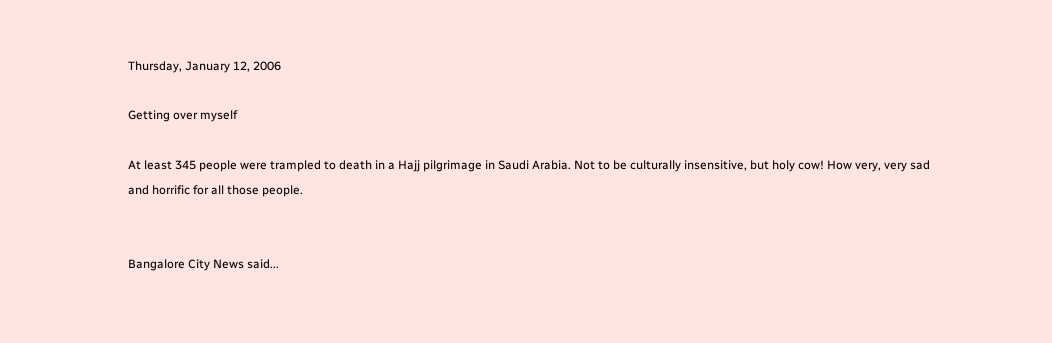Thursday, January 12, 2006

Getting over myself

At least 345 people were trampled to death in a Hajj pilgrimage in Saudi Arabia. Not to be culturally insensitive, but holy cow! How very, very sad and horrific for all those people.


Bangalore City News said...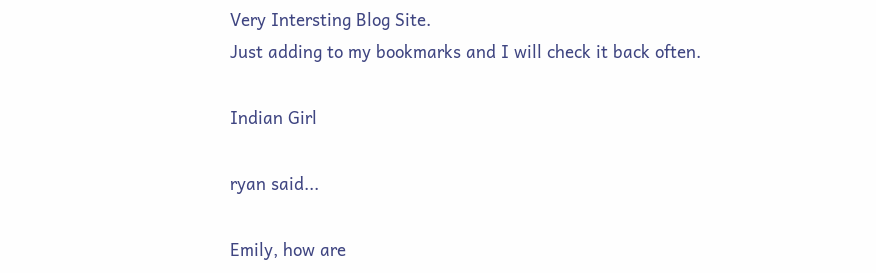Very Intersting Blog Site.
Just adding to my bookmarks and I will check it back often.

Indian Girl

ryan said...

Emily, how are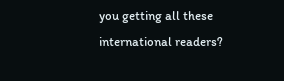you getting all these international readers?